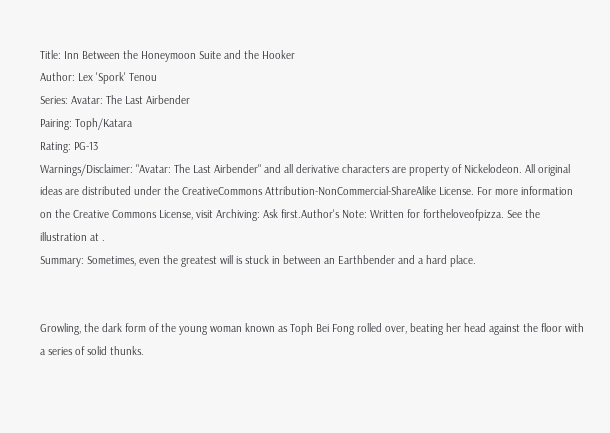Title: Inn Between the Honeymoon Suite and the Hooker
Author: Lex 'Spork' Tenou
Series: Avatar: The Last Airbender
Pairing: Toph/Katara
Rating: PG-13
Warnings/Disclaimer: "Avatar: The Last Airbender" and all derivative characters are property of Nickelodeon. All original ideas are distributed under the CreativeCommons Attribution-NonCommercial-ShareAlike License. For more information on the Creative Commons License, visit Archiving: Ask first.Author's Note: Written for fortheloveofpizza. See the illustration at .
Summary: Sometimes, even the greatest will is stuck in between an Earthbender and a hard place.


Growling, the dark form of the young woman known as Toph Bei Fong rolled over, beating her head against the floor with a series of solid thunks.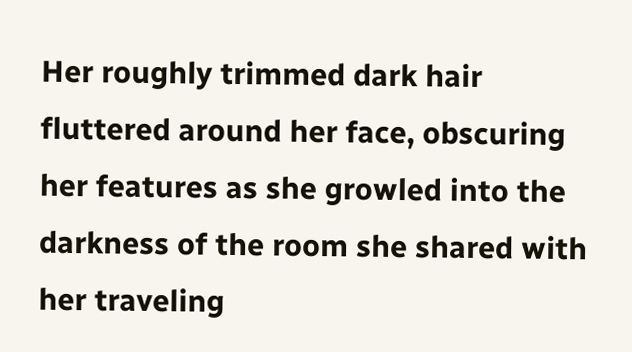Her roughly trimmed dark hair fluttered around her face, obscuring her features as she growled into the darkness of the room she shared with her traveling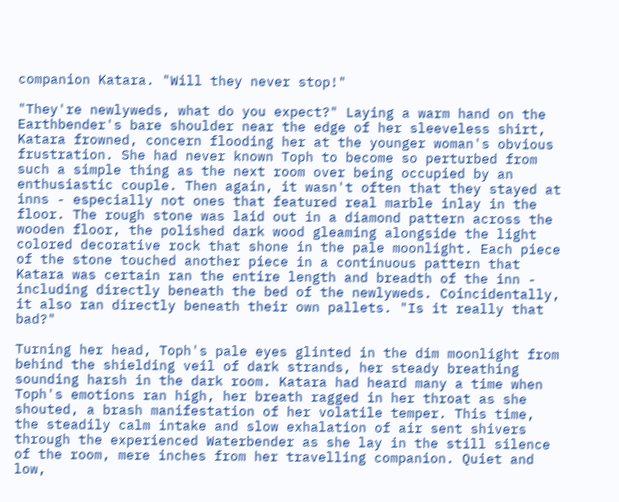companion Katara. "Will they never stop!"

"They're newlyweds, what do you expect?" Laying a warm hand on the Earthbender's bare shoulder near the edge of her sleeveless shirt, Katara frowned, concern flooding her at the younger woman's obvious frustration. She had never known Toph to become so perturbed from such a simple thing as the next room over being occupied by an enthusiastic couple. Then again, it wasn't often that they stayed at inns - especially not ones that featured real marble inlay in the floor. The rough stone was laid out in a diamond pattern across the wooden floor, the polished dark wood gleaming alongside the light colored decorative rock that shone in the pale moonlight. Each piece of the stone touched another piece in a continuous pattern that Katara was certain ran the entire length and breadth of the inn - including directly beneath the bed of the newlyweds. Coincidentally, it also ran directly beneath their own pallets. "Is it really that bad?"

Turning her head, Toph's pale eyes glinted in the dim moonlight from behind the shielding veil of dark strands, her steady breathing sounding harsh in the dark room. Katara had heard many a time when Toph's emotions ran high, her breath ragged in her throat as she shouted, a brash manifestation of her volatile temper. This time, the steadily calm intake and slow exhalation of air sent shivers through the experienced Waterbender as she lay in the still silence of the room, mere inches from her travelling companion. Quiet and low,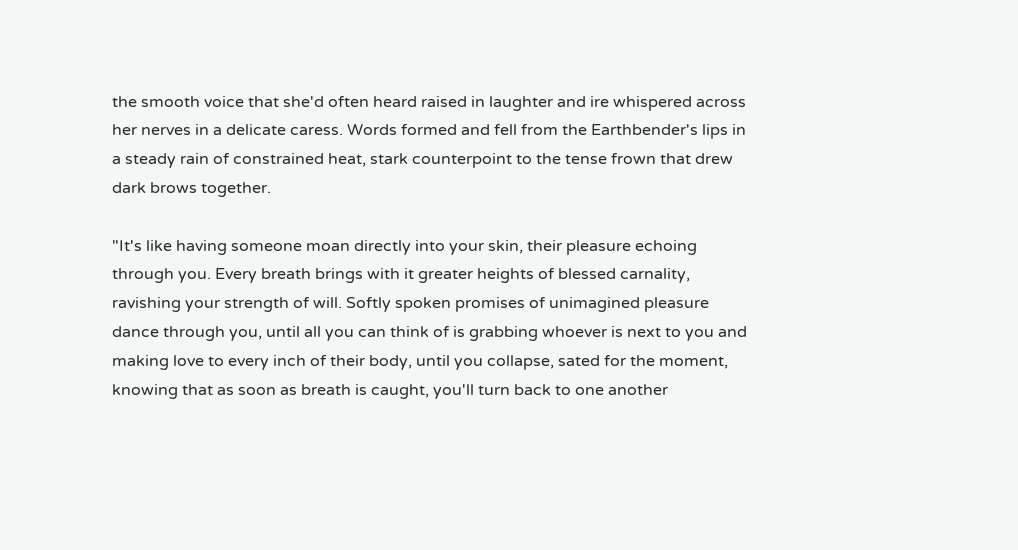the smooth voice that she'd often heard raised in laughter and ire whispered across her nerves in a delicate caress. Words formed and fell from the Earthbender's lips in a steady rain of constrained heat, stark counterpoint to the tense frown that drew dark brows together.

"It's like having someone moan directly into your skin, their pleasure echoing through you. Every breath brings with it greater heights of blessed carnality, ravishing your strength of will. Softly spoken promises of unimagined pleasure dance through you, until all you can think of is grabbing whoever is next to you and making love to every inch of their body, until you collapse, sated for the moment, knowing that as soon as breath is caught, you'll turn back to one another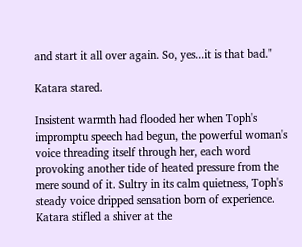and start it all over again. So, yes...it is that bad."

Katara stared.

Insistent warmth had flooded her when Toph's impromptu speech had begun, the powerful woman's voice threading itself through her, each word provoking another tide of heated pressure from the mere sound of it. Sultry in its calm quietness, Toph's steady voice dripped sensation born of experience. Katara stifled a shiver at the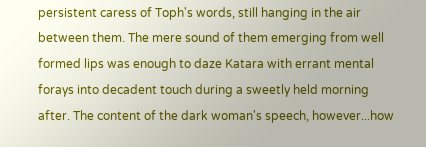persistent caress of Toph's words, still hanging in the air between them. The mere sound of them emerging from well formed lips was enough to daze Katara with errant mental forays into decadent touch during a sweetly held morning after. The content of the dark woman's speech, however...how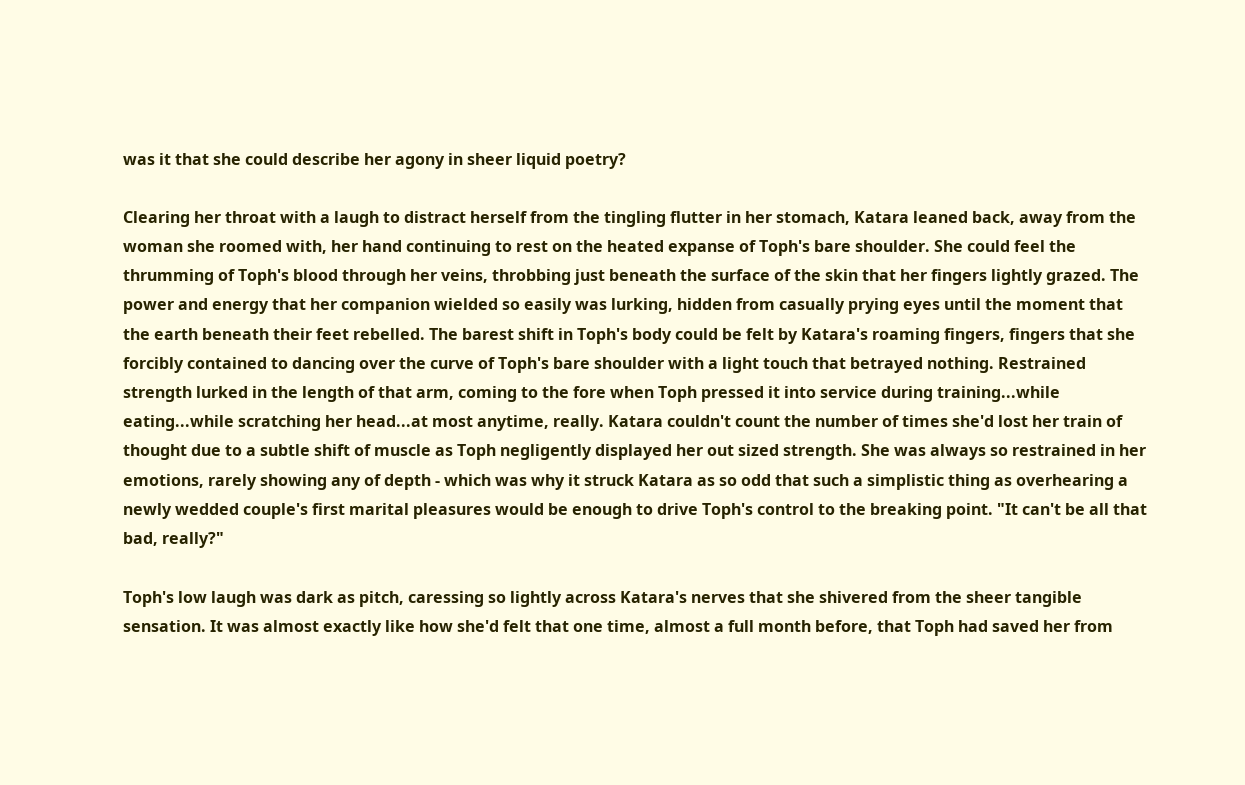was it that she could describe her agony in sheer liquid poetry?

Clearing her throat with a laugh to distract herself from the tingling flutter in her stomach, Katara leaned back, away from the woman she roomed with, her hand continuing to rest on the heated expanse of Toph's bare shoulder. She could feel the thrumming of Toph's blood through her veins, throbbing just beneath the surface of the skin that her fingers lightly grazed. The power and energy that her companion wielded so easily was lurking, hidden from casually prying eyes until the moment that the earth beneath their feet rebelled. The barest shift in Toph's body could be felt by Katara's roaming fingers, fingers that she forcibly contained to dancing over the curve of Toph's bare shoulder with a light touch that betrayed nothing. Restrained strength lurked in the length of that arm, coming to the fore when Toph pressed it into service during training...while eating...while scratching her head...at most anytime, really. Katara couldn't count the number of times she'd lost her train of thought due to a subtle shift of muscle as Toph negligently displayed her out sized strength. She was always so restrained in her emotions, rarely showing any of depth - which was why it struck Katara as so odd that such a simplistic thing as overhearing a newly wedded couple's first marital pleasures would be enough to drive Toph's control to the breaking point. "It can't be all that bad, really?"

Toph's low laugh was dark as pitch, caressing so lightly across Katara's nerves that she shivered from the sheer tangible sensation. It was almost exactly like how she'd felt that one time, almost a full month before, that Toph had saved her from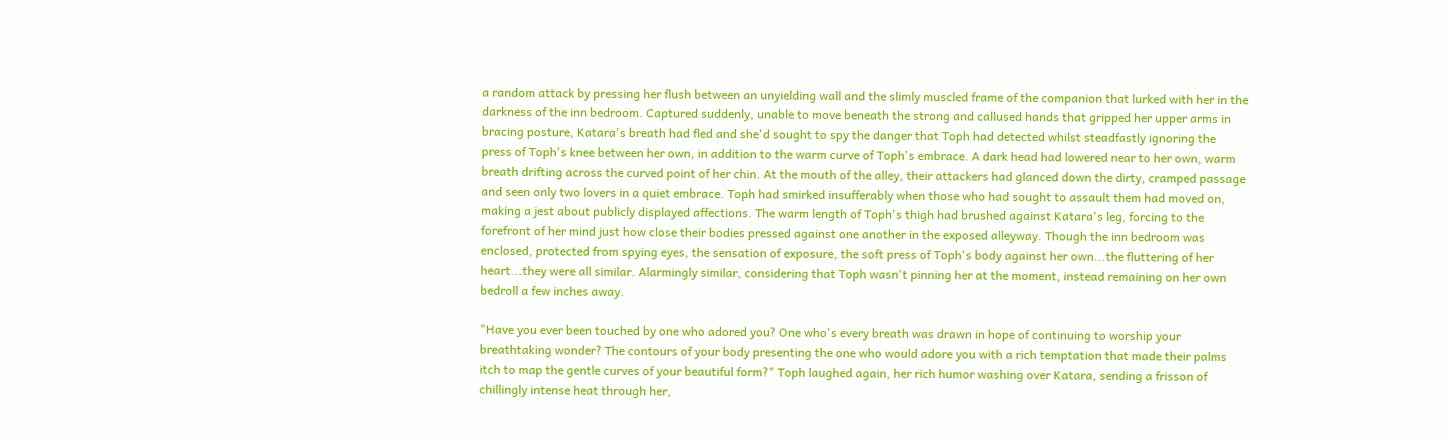a random attack by pressing her flush between an unyielding wall and the slimly muscled frame of the companion that lurked with her in the darkness of the inn bedroom. Captured suddenly, unable to move beneath the strong and callused hands that gripped her upper arms in bracing posture, Katara's breath had fled and she'd sought to spy the danger that Toph had detected whilst steadfastly ignoring the press of Toph's knee between her own, in addition to the warm curve of Toph's embrace. A dark head had lowered near to her own, warm breath drifting across the curved point of her chin. At the mouth of the alley, their attackers had glanced down the dirty, cramped passage and seen only two lovers in a quiet embrace. Toph had smirked insufferably when those who had sought to assault them had moved on, making a jest about publicly displayed affections. The warm length of Toph's thigh had brushed against Katara's leg, forcing to the forefront of her mind just how close their bodies pressed against one another in the exposed alleyway. Though the inn bedroom was enclosed, protected from spying eyes, the sensation of exposure, the soft press of Toph's body against her own...the fluttering of her heart...they were all similar. Alarmingly similar, considering that Toph wasn't pinning her at the moment, instead remaining on her own bedroll a few inches away.

"Have you ever been touched by one who adored you? One who's every breath was drawn in hope of continuing to worship your breathtaking wonder? The contours of your body presenting the one who would adore you with a rich temptation that made their palms itch to map the gentle curves of your beautiful form?" Toph laughed again, her rich humor washing over Katara, sending a frisson of chillingly intense heat through her,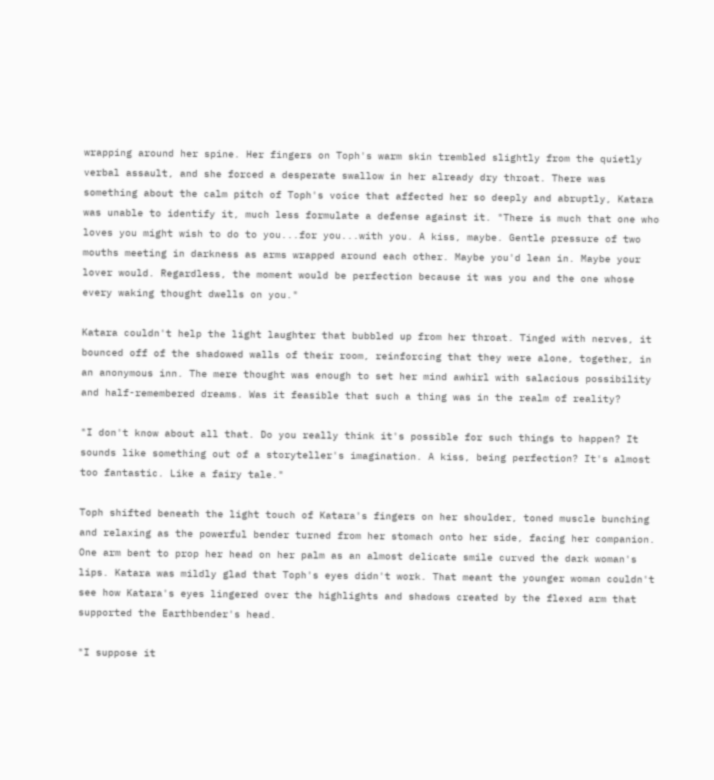wrapping around her spine. Her fingers on Toph's warm skin trembled slightly from the quietly verbal assault, and she forced a desperate swallow in her already dry throat. There was something about the calm pitch of Toph's voice that affected her so deeply and abruptly, Katara was unable to identify it, much less formulate a defense against it. "There is much that one who loves you might wish to do to you...for you...with you. A kiss, maybe. Gentle pressure of two mouths meeting in darkness as arms wrapped around each other. Maybe you'd lean in. Maybe your lover would. Regardless, the moment would be perfection because it was you and the one whose every waking thought dwells on you."

Katara couldn't help the light laughter that bubbled up from her throat. Tinged with nerves, it bounced off of the shadowed walls of their room, reinforcing that they were alone, together, in an anonymous inn. The mere thought was enough to set her mind awhirl with salacious possibility and half-remembered dreams. Was it feasible that such a thing was in the realm of reality?

"I don't know about all that. Do you really think it's possible for such things to happen? It sounds like something out of a storyteller's imagination. A kiss, being perfection? It's almost too fantastic. Like a fairy tale."

Toph shifted beneath the light touch of Katara's fingers on her shoulder, toned muscle bunching and relaxing as the powerful bender turned from her stomach onto her side, facing her companion. One arm bent to prop her head on her palm as an almost delicate smile curved the dark woman's lips. Katara was mildly glad that Toph's eyes didn't work. That meant the younger woman couldn't see how Katara's eyes lingered over the highlights and shadows created by the flexed arm that supported the Earthbender's head.

"I suppose it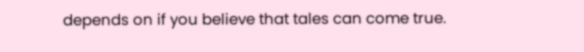depends on if you believe that tales can come true.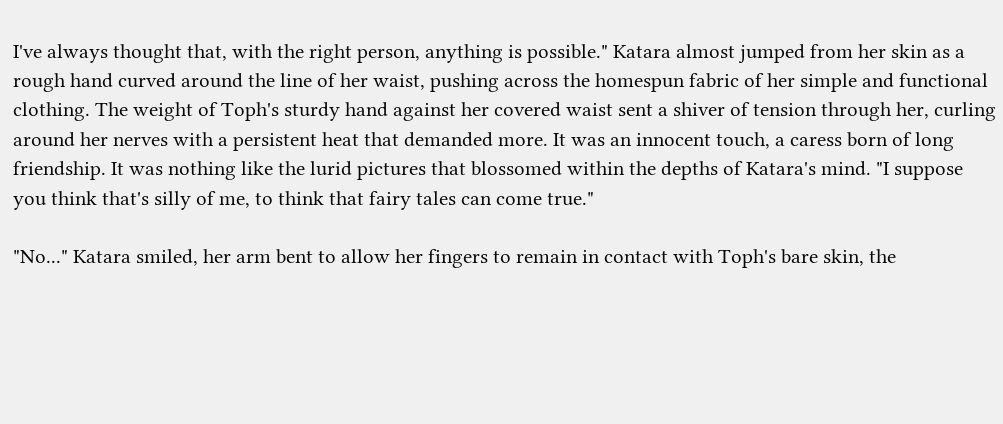I've always thought that, with the right person, anything is possible." Katara almost jumped from her skin as a rough hand curved around the line of her waist, pushing across the homespun fabric of her simple and functional clothing. The weight of Toph's sturdy hand against her covered waist sent a shiver of tension through her, curling around her nerves with a persistent heat that demanded more. It was an innocent touch, a caress born of long friendship. It was nothing like the lurid pictures that blossomed within the depths of Katara's mind. "I suppose you think that's silly of me, to think that fairy tales can come true."

"No..." Katara smiled, her arm bent to allow her fingers to remain in contact with Toph's bare skin, the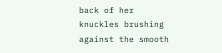back of her knuckles brushing against the smooth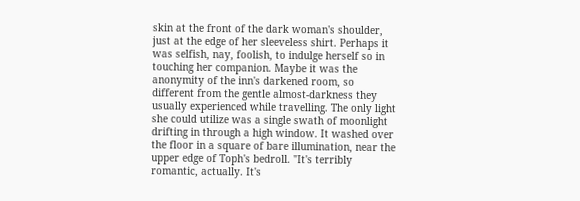skin at the front of the dark woman's shoulder, just at the edge of her sleeveless shirt. Perhaps it was selfish, nay, foolish, to indulge herself so in touching her companion. Maybe it was the anonymity of the inn's darkened room, so different from the gentle almost-darkness they usually experienced while travelling. The only light she could utilize was a single swath of moonlight drifting in through a high window. It washed over the floor in a square of bare illumination, near the upper edge of Toph's bedroll. "It's terribly romantic, actually. It's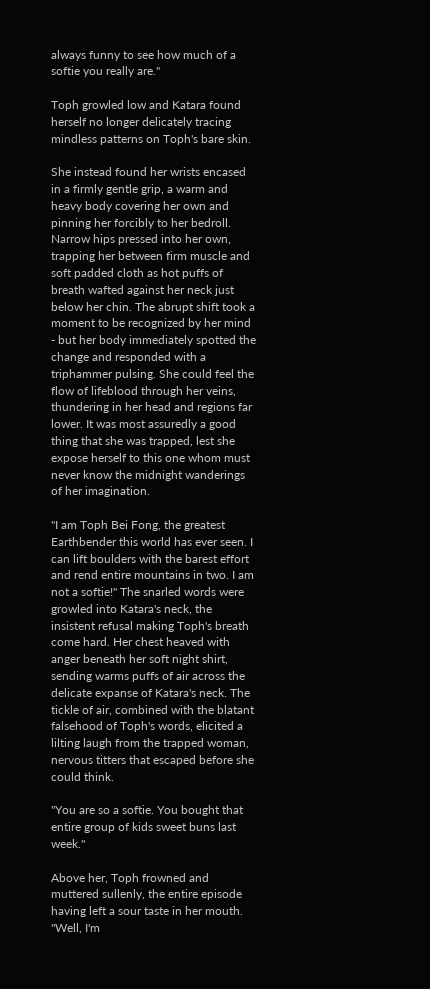always funny to see how much of a softie you really are."

Toph growled low and Katara found herself no longer delicately tracing mindless patterns on Toph's bare skin.

She instead found her wrists encased in a firmly gentle grip, a warm and heavy body covering her own and pinning her forcibly to her bedroll. Narrow hips pressed into her own, trapping her between firm muscle and soft padded cloth as hot puffs of breath wafted against her neck just below her chin. The abrupt shift took a moment to be recognized by her mind - but her body immediately spotted the change and responded with a triphammer pulsing. She could feel the flow of lifeblood through her veins, thundering in her head and regions far lower. It was most assuredly a good thing that she was trapped, lest she expose herself to this one whom must never know the midnight wanderings of her imagination.

"I am Toph Bei Fong, the greatest Earthbender this world has ever seen. I can lift boulders with the barest effort and rend entire mountains in two. I am not a softie!" The snarled words were growled into Katara's neck, the insistent refusal making Toph's breath come hard. Her chest heaved with anger beneath her soft night shirt, sending warms puffs of air across the delicate expanse of Katara's neck. The tickle of air, combined with the blatant falsehood of Toph's words, elicited a lilting laugh from the trapped woman, nervous titters that escaped before she could think.

"You are so a softie. You bought that entire group of kids sweet buns last week."

Above her, Toph frowned and muttered sullenly, the entire episode having left a sour taste in her mouth. "Well, I'm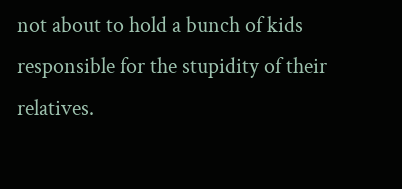not about to hold a bunch of kids responsible for the stupidity of their relatives.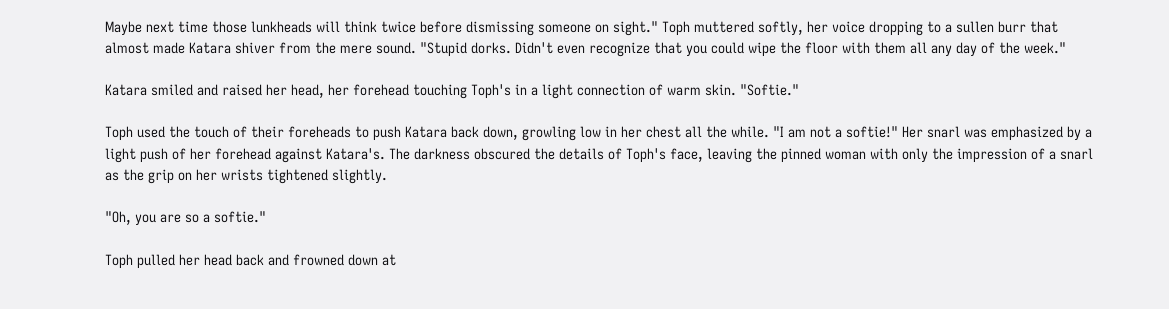Maybe next time those lunkheads will think twice before dismissing someone on sight." Toph muttered softly, her voice dropping to a sullen burr that almost made Katara shiver from the mere sound. "Stupid dorks. Didn't even recognize that you could wipe the floor with them all any day of the week."

Katara smiled and raised her head, her forehead touching Toph's in a light connection of warm skin. "Softie."

Toph used the touch of their foreheads to push Katara back down, growling low in her chest all the while. "I am not a softie!" Her snarl was emphasized by a light push of her forehead against Katara's. The darkness obscured the details of Toph's face, leaving the pinned woman with only the impression of a snarl as the grip on her wrists tightened slightly.

"Oh, you are so a softie."

Toph pulled her head back and frowned down at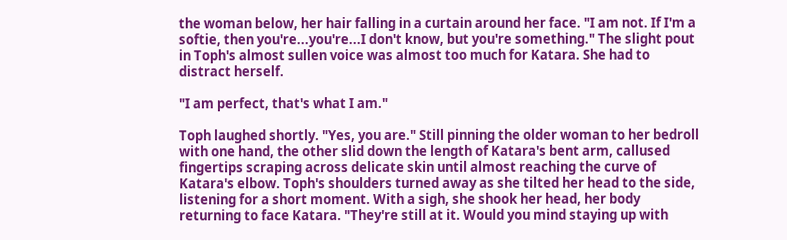the woman below, her hair falling in a curtain around her face. "I am not. If I'm a softie, then you're...you're...I don't know, but you're something." The slight pout in Toph's almost sullen voice was almost too much for Katara. She had to distract herself.

"I am perfect, that's what I am."

Toph laughed shortly. "Yes, you are." Still pinning the older woman to her bedroll with one hand, the other slid down the length of Katara's bent arm, callused fingertips scraping across delicate skin until almost reaching the curve of Katara's elbow. Toph's shoulders turned away as she tilted her head to the side, listening for a short moment. With a sigh, she shook her head, her body returning to face Katara. "They're still at it. Would you mind staying up with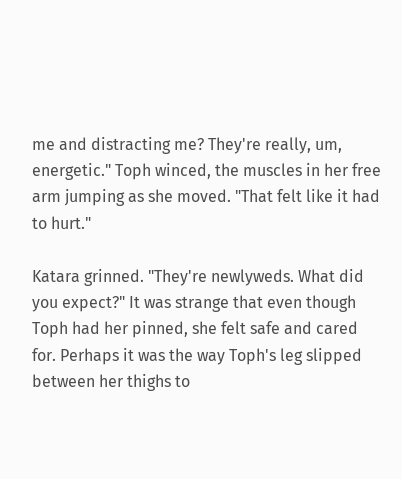me and distracting me? They're really, um, energetic." Toph winced, the muscles in her free arm jumping as she moved. "That felt like it had to hurt."

Katara grinned. "They're newlyweds. What did you expect?" It was strange that even though Toph had her pinned, she felt safe and cared for. Perhaps it was the way Toph's leg slipped between her thighs to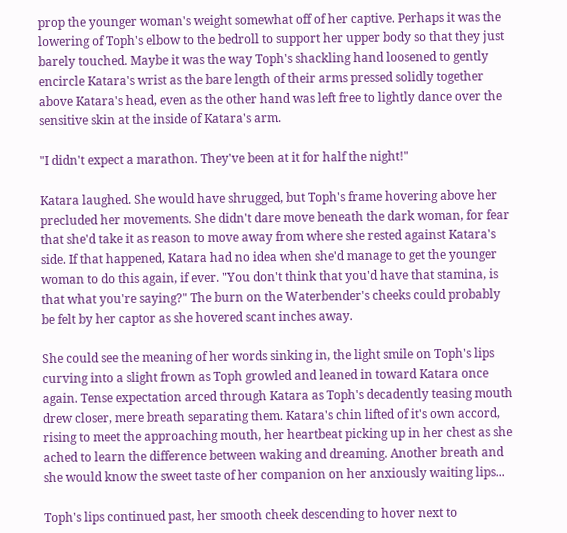prop the younger woman's weight somewhat off of her captive. Perhaps it was the lowering of Toph's elbow to the bedroll to support her upper body so that they just barely touched. Maybe it was the way Toph's shackling hand loosened to gently encircle Katara's wrist as the bare length of their arms pressed solidly together above Katara's head, even as the other hand was left free to lightly dance over the sensitive skin at the inside of Katara's arm.

"I didn't expect a marathon. They've been at it for half the night!"

Katara laughed. She would have shrugged, but Toph's frame hovering above her precluded her movements. She didn't dare move beneath the dark woman, for fear that she'd take it as reason to move away from where she rested against Katara's side. If that happened, Katara had no idea when she'd manage to get the younger woman to do this again, if ever. "You don't think that you'd have that stamina, is that what you're saying?" The burn on the Waterbender's cheeks could probably be felt by her captor as she hovered scant inches away.

She could see the meaning of her words sinking in, the light smile on Toph's lips curving into a slight frown as Toph growled and leaned in toward Katara once again. Tense expectation arced through Katara as Toph's decadently teasing mouth drew closer, mere breath separating them. Katara's chin lifted of it's own accord, rising to meet the approaching mouth, her heartbeat picking up in her chest as she ached to learn the difference between waking and dreaming. Another breath and she would know the sweet taste of her companion on her anxiously waiting lips...

Toph's lips continued past, her smooth cheek descending to hover next to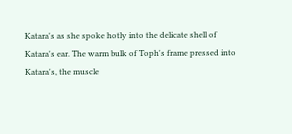Katara's as she spoke hotly into the delicate shell of Katara's ear. The warm bulk of Toph's frame pressed into Katara's, the muscle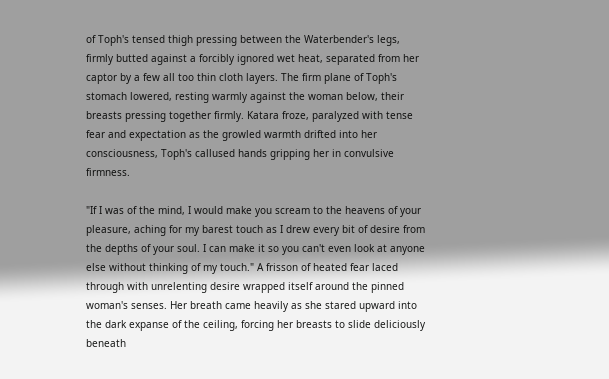of Toph's tensed thigh pressing between the Waterbender's legs, firmly butted against a forcibly ignored wet heat, separated from her captor by a few all too thin cloth layers. The firm plane of Toph's stomach lowered, resting warmly against the woman below, their breasts pressing together firmly. Katara froze, paralyzed with tense fear and expectation as the growled warmth drifted into her consciousness, Toph's callused hands gripping her in convulsive firmness.

"If I was of the mind, I would make you scream to the heavens of your pleasure, aching for my barest touch as I drew every bit of desire from the depths of your soul. I can make it so you can't even look at anyone else without thinking of my touch." A frisson of heated fear laced through with unrelenting desire wrapped itself around the pinned woman's senses. Her breath came heavily as she stared upward into the dark expanse of the ceiling, forcing her breasts to slide deliciously beneath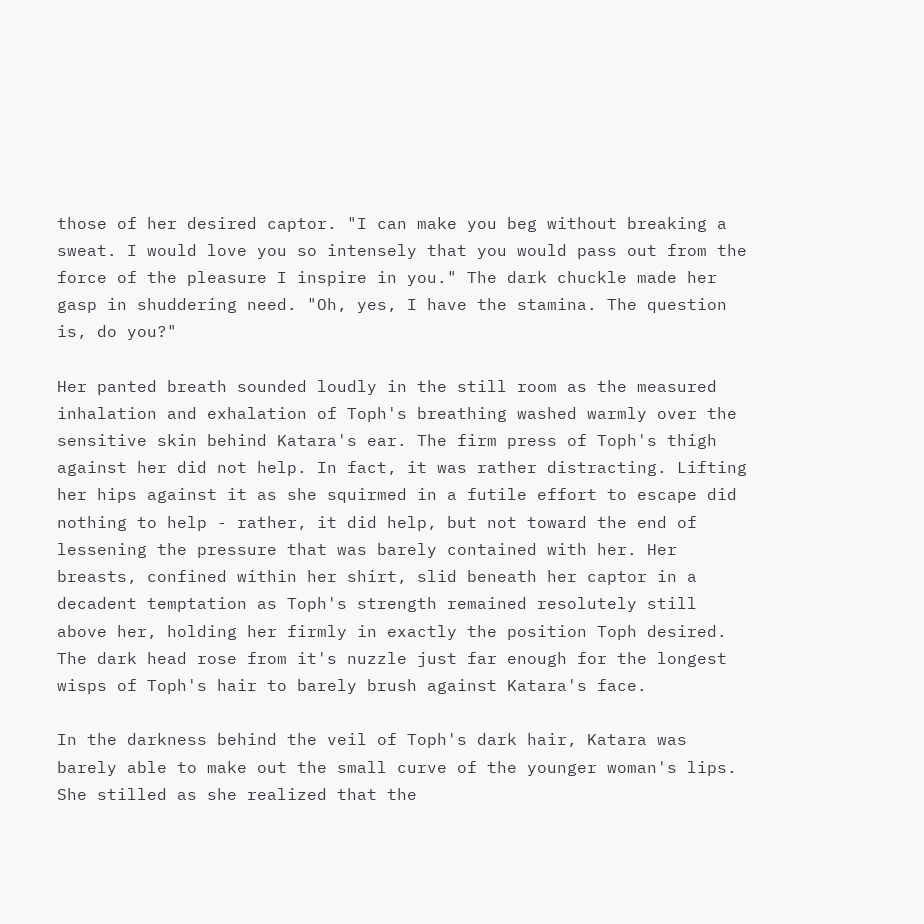those of her desired captor. "I can make you beg without breaking a sweat. I would love you so intensely that you would pass out from the force of the pleasure I inspire in you." The dark chuckle made her gasp in shuddering need. "Oh, yes, I have the stamina. The question is, do you?"

Her panted breath sounded loudly in the still room as the measured inhalation and exhalation of Toph's breathing washed warmly over the sensitive skin behind Katara's ear. The firm press of Toph's thigh against her did not help. In fact, it was rather distracting. Lifting her hips against it as she squirmed in a futile effort to escape did nothing to help - rather, it did help, but not toward the end of lessening the pressure that was barely contained with her. Her breasts, confined within her shirt, slid beneath her captor in a decadent temptation as Toph's strength remained resolutely still above her, holding her firmly in exactly the position Toph desired. The dark head rose from it's nuzzle just far enough for the longest wisps of Toph's hair to barely brush against Katara's face.

In the darkness behind the veil of Toph's dark hair, Katara was barely able to make out the small curve of the younger woman's lips. She stilled as she realized that the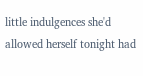little indulgences she'd allowed herself tonight had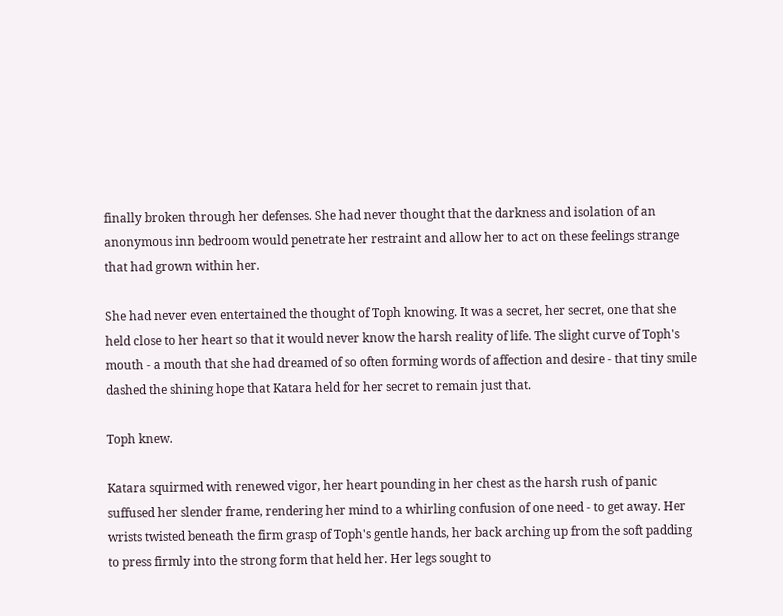finally broken through her defenses. She had never thought that the darkness and isolation of an anonymous inn bedroom would penetrate her restraint and allow her to act on these feelings strange that had grown within her.

She had never even entertained the thought of Toph knowing. It was a secret, her secret, one that she held close to her heart so that it would never know the harsh reality of life. The slight curve of Toph's mouth - a mouth that she had dreamed of so often forming words of affection and desire - that tiny smile dashed the shining hope that Katara held for her secret to remain just that.

Toph knew.

Katara squirmed with renewed vigor, her heart pounding in her chest as the harsh rush of panic suffused her slender frame, rendering her mind to a whirling confusion of one need - to get away. Her wrists twisted beneath the firm grasp of Toph's gentle hands, her back arching up from the soft padding to press firmly into the strong form that held her. Her legs sought to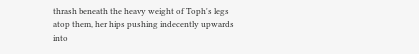thrash beneath the heavy weight of Toph's legs atop them, her hips pushing indecently upwards into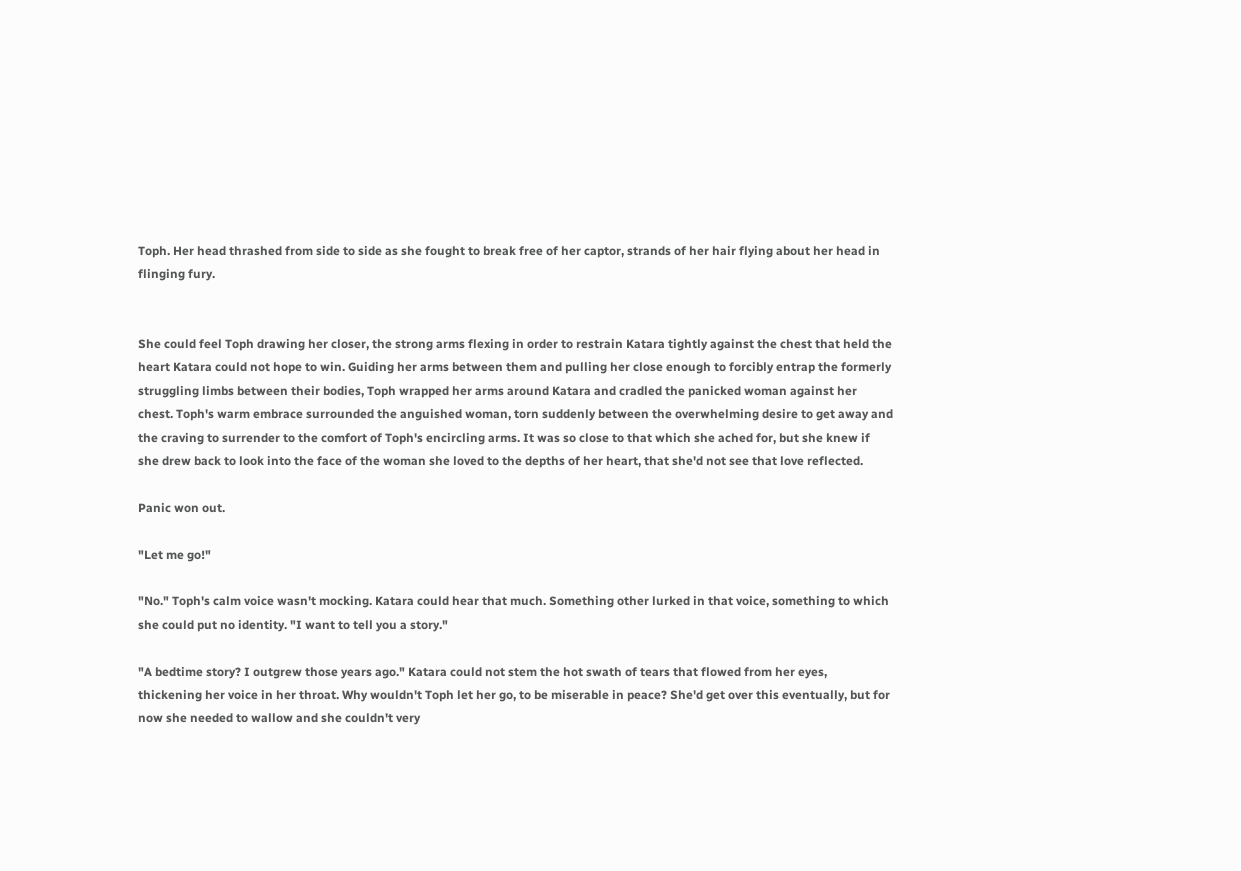Toph. Her head thrashed from side to side as she fought to break free of her captor, strands of her hair flying about her head in flinging fury.


She could feel Toph drawing her closer, the strong arms flexing in order to restrain Katara tightly against the chest that held the heart Katara could not hope to win. Guiding her arms between them and pulling her close enough to forcibly entrap the formerly struggling limbs between their bodies, Toph wrapped her arms around Katara and cradled the panicked woman against her chest. Toph's warm embrace surrounded the anguished woman, torn suddenly between the overwhelming desire to get away and the craving to surrender to the comfort of Toph's encircling arms. It was so close to that which she ached for, but she knew if she drew back to look into the face of the woman she loved to the depths of her heart, that she'd not see that love reflected.

Panic won out.

"Let me go!"

"No." Toph's calm voice wasn't mocking. Katara could hear that much. Something other lurked in that voice, something to which she could put no identity. "I want to tell you a story."

"A bedtime story? I outgrew those years ago." Katara could not stem the hot swath of tears that flowed from her eyes, thickening her voice in her throat. Why wouldn't Toph let her go, to be miserable in peace? She'd get over this eventually, but for now she needed to wallow and she couldn't very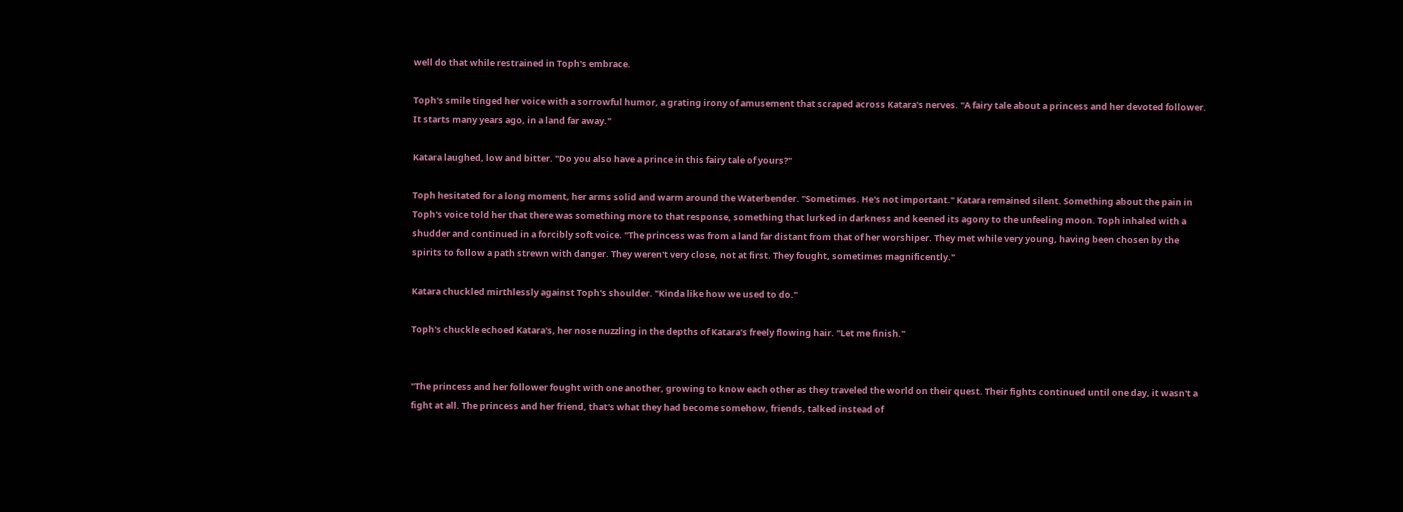well do that while restrained in Toph's embrace.

Toph's smile tinged her voice with a sorrowful humor, a grating irony of amusement that scraped across Katara's nerves. "A fairy tale about a princess and her devoted follower. It starts many years ago, in a land far away."

Katara laughed, low and bitter. "Do you also have a prince in this fairy tale of yours?"

Toph hesitated for a long moment, her arms solid and warm around the Waterbender. "Sometimes. He's not important." Katara remained silent. Something about the pain in Toph's voice told her that there was something more to that response, something that lurked in darkness and keened its agony to the unfeeling moon. Toph inhaled with a shudder and continued in a forcibly soft voice. "The princess was from a land far distant from that of her worshiper. They met while very young, having been chosen by the spirits to follow a path strewn with danger. They weren't very close, not at first. They fought, sometimes magnificently."

Katara chuckled mirthlessly against Toph's shoulder. "Kinda like how we used to do."

Toph's chuckle echoed Katara's, her nose nuzzling in the depths of Katara's freely flowing hair. "Let me finish."


"The princess and her follower fought with one another, growing to know each other as they traveled the world on their quest. Their fights continued until one day, it wasn't a fight at all. The princess and her friend, that's what they had become somehow, friends, talked instead of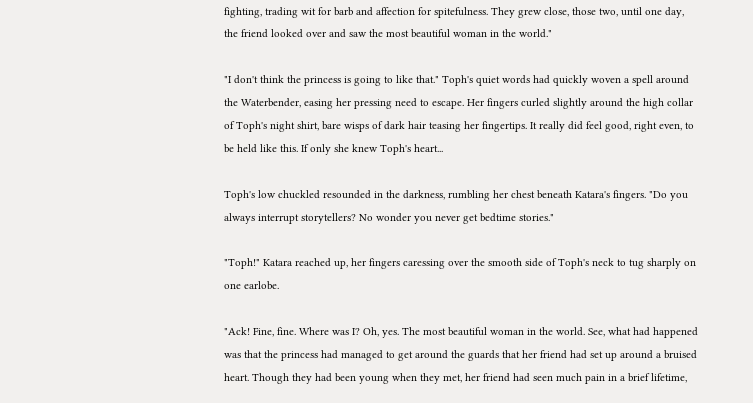fighting, trading wit for barb and affection for spitefulness. They grew close, those two, until one day, the friend looked over and saw the most beautiful woman in the world."

"I don't think the princess is going to like that." Toph's quiet words had quickly woven a spell around the Waterbender, easing her pressing need to escape. Her fingers curled slightly around the high collar of Toph's night shirt, bare wisps of dark hair teasing her fingertips. It really did feel good, right even, to be held like this. If only she knew Toph's heart...

Toph's low chuckled resounded in the darkness, rumbling her chest beneath Katara's fingers. "Do you always interrupt storytellers? No wonder you never get bedtime stories."

"Toph!" Katara reached up, her fingers caressing over the smooth side of Toph's neck to tug sharply on one earlobe.

"Ack! Fine, fine. Where was I? Oh, yes. The most beautiful woman in the world. See, what had happened was that the princess had managed to get around the guards that her friend had set up around a bruised heart. Though they had been young when they met, her friend had seen much pain in a brief lifetime,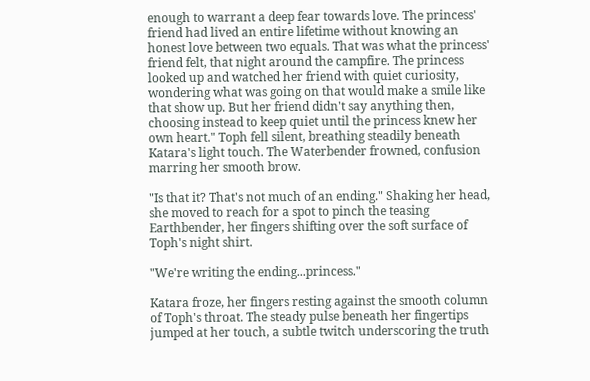enough to warrant a deep fear towards love. The princess' friend had lived an entire lifetime without knowing an honest love between two equals. That was what the princess' friend felt, that night around the campfire. The princess looked up and watched her friend with quiet curiosity, wondering what was going on that would make a smile like that show up. But her friend didn't say anything then, choosing instead to keep quiet until the princess knew her own heart." Toph fell silent, breathing steadily beneath Katara's light touch. The Waterbender frowned, confusion marring her smooth brow.

"Is that it? That's not much of an ending." Shaking her head, she moved to reach for a spot to pinch the teasing Earthbender, her fingers shifting over the soft surface of Toph's night shirt.

"We're writing the ending...princess."

Katara froze, her fingers resting against the smooth column of Toph's throat. The steady pulse beneath her fingertips jumped at her touch, a subtle twitch underscoring the truth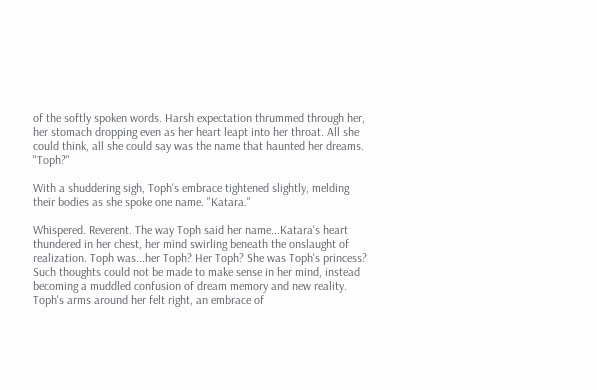of the softly spoken words. Harsh expectation thrummed through her, her stomach dropping even as her heart leapt into her throat. All she could think, all she could say was the name that haunted her dreams. "Toph?"

With a shuddering sigh, Toph's embrace tightened slightly, melding their bodies as she spoke one name. "Katara."

Whispered. Reverent. The way Toph said her name...Katara's heart thundered in her chest, her mind swirling beneath the onslaught of realization. Toph was...her Toph? Her Toph? She was Toph's princess? Such thoughts could not be made to make sense in her mind, instead becoming a muddled confusion of dream memory and new reality. Toph's arms around her felt right, an embrace of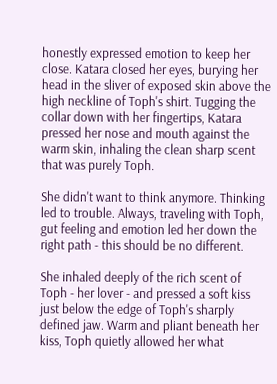honestly expressed emotion to keep her close. Katara closed her eyes, burying her head in the sliver of exposed skin above the high neckline of Toph's shirt. Tugging the collar down with her fingertips, Katara pressed her nose and mouth against the warm skin, inhaling the clean sharp scent that was purely Toph.

She didn't want to think anymore. Thinking led to trouble. Always, traveling with Toph, gut feeling and emotion led her down the right path - this should be no different.

She inhaled deeply of the rich scent of Toph - her lover - and pressed a soft kiss just below the edge of Toph's sharply defined jaw. Warm and pliant beneath her kiss, Toph quietly allowed her what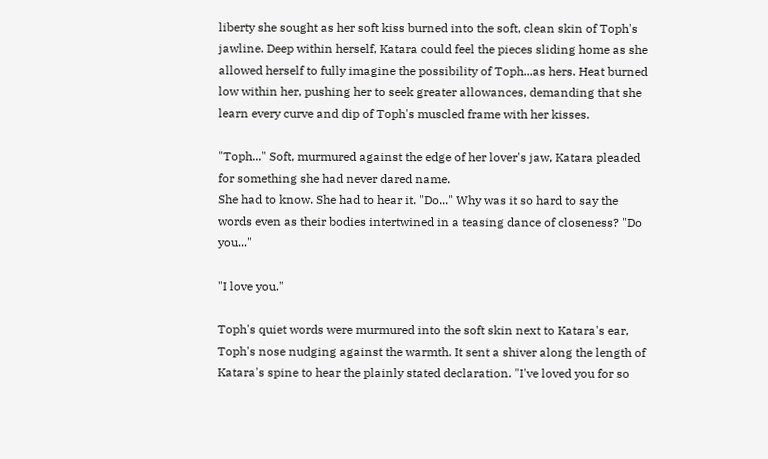liberty she sought as her soft kiss burned into the soft, clean skin of Toph's jawline. Deep within herself, Katara could feel the pieces sliding home as she allowed herself to fully imagine the possibility of Toph...as hers. Heat burned low within her, pushing her to seek greater allowances, demanding that she learn every curve and dip of Toph's muscled frame with her kisses.

"Toph..." Soft, murmured against the edge of her lover's jaw, Katara pleaded for something she had never dared name.
She had to know. She had to hear it. "Do..." Why was it so hard to say the words even as their bodies intertwined in a teasing dance of closeness? "Do you..."

"I love you."

Toph's quiet words were murmured into the soft skin next to Katara's ear, Toph's nose nudging against the warmth. It sent a shiver along the length of Katara's spine to hear the plainly stated declaration. "I've loved you for so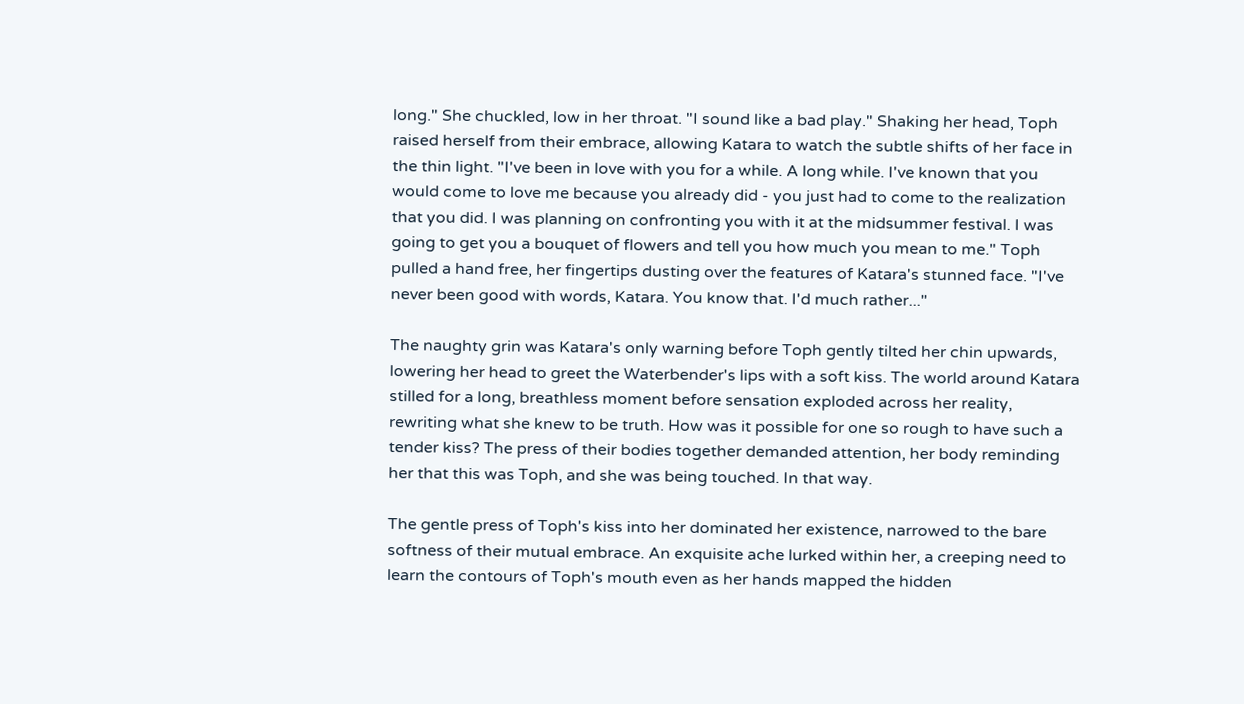long." She chuckled, low in her throat. "I sound like a bad play." Shaking her head, Toph raised herself from their embrace, allowing Katara to watch the subtle shifts of her face in the thin light. "I've been in love with you for a while. A long while. I've known that you would come to love me because you already did - you just had to come to the realization that you did. I was planning on confronting you with it at the midsummer festival. I was going to get you a bouquet of flowers and tell you how much you mean to me." Toph pulled a hand free, her fingertips dusting over the features of Katara's stunned face. "I've never been good with words, Katara. You know that. I'd much rather..."

The naughty grin was Katara's only warning before Toph gently tilted her chin upwards, lowering her head to greet the Waterbender's lips with a soft kiss. The world around Katara stilled for a long, breathless moment before sensation exploded across her reality, rewriting what she knew to be truth. How was it possible for one so rough to have such a tender kiss? The press of their bodies together demanded attention, her body reminding her that this was Toph, and she was being touched. In that way.

The gentle press of Toph's kiss into her dominated her existence, narrowed to the bare softness of their mutual embrace. An exquisite ache lurked within her, a creeping need to learn the contours of Toph's mouth even as her hands mapped the hidden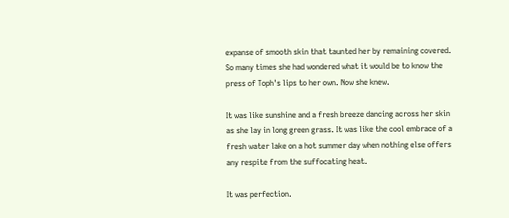expanse of smooth skin that taunted her by remaining covered. So many times she had wondered what it would be to know the press of Toph's lips to her own. Now she knew.

It was like sunshine and a fresh breeze dancing across her skin as she lay in long green grass. It was like the cool embrace of a fresh water lake on a hot summer day when nothing else offers any respite from the suffocating heat.

It was perfection.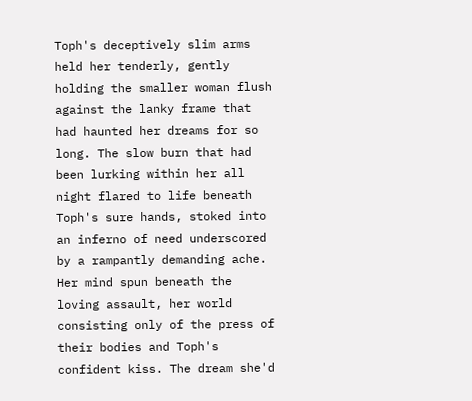Toph's deceptively slim arms held her tenderly, gently holding the smaller woman flush against the lanky frame that had haunted her dreams for so long. The slow burn that had been lurking within her all night flared to life beneath Toph's sure hands, stoked into an inferno of need underscored by a rampantly demanding ache. Her mind spun beneath the loving assault, her world consisting only of the press of their bodies and Toph's confident kiss. The dream she'd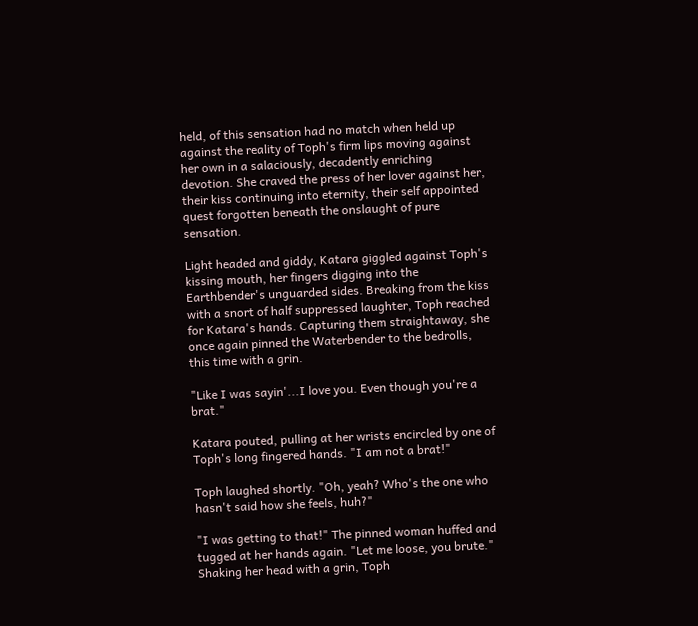held, of this sensation had no match when held up against the reality of Toph's firm lips moving against her own in a salaciously, decadently enriching devotion. She craved the press of her lover against her, their kiss continuing into eternity, their self appointed quest forgotten beneath the onslaught of pure sensation.

Light headed and giddy, Katara giggled against Toph's kissing mouth, her fingers digging into the Earthbender's unguarded sides. Breaking from the kiss with a snort of half suppressed laughter, Toph reached for Katara's hands. Capturing them straightaway, she once again pinned the Waterbender to the bedrolls, this time with a grin.

"Like I was sayin'...I love you. Even though you're a brat."

Katara pouted, pulling at her wrists encircled by one of Toph's long fingered hands. "I am not a brat!"

Toph laughed shortly. "Oh, yeah? Who's the one who hasn't said how she feels, huh?"

"I was getting to that!" The pinned woman huffed and tugged at her hands again. "Let me loose, you brute." Shaking her head with a grin, Toph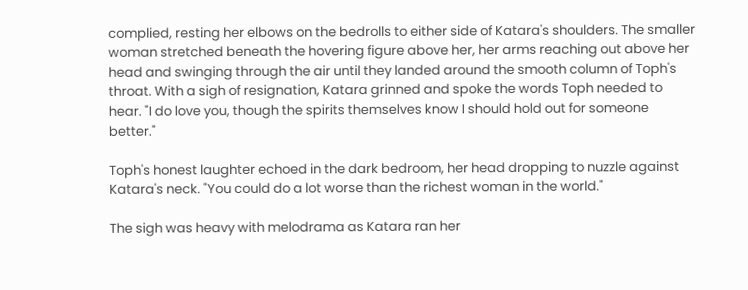complied, resting her elbows on the bedrolls to either side of Katara's shoulders. The smaller woman stretched beneath the hovering figure above her, her arms reaching out above her head and swinging through the air until they landed around the smooth column of Toph's throat. With a sigh of resignation, Katara grinned and spoke the words Toph needed to hear. "I do love you, though the spirits themselves know I should hold out for someone better."

Toph's honest laughter echoed in the dark bedroom, her head dropping to nuzzle against Katara's neck. "You could do a lot worse than the richest woman in the world."

The sigh was heavy with melodrama as Katara ran her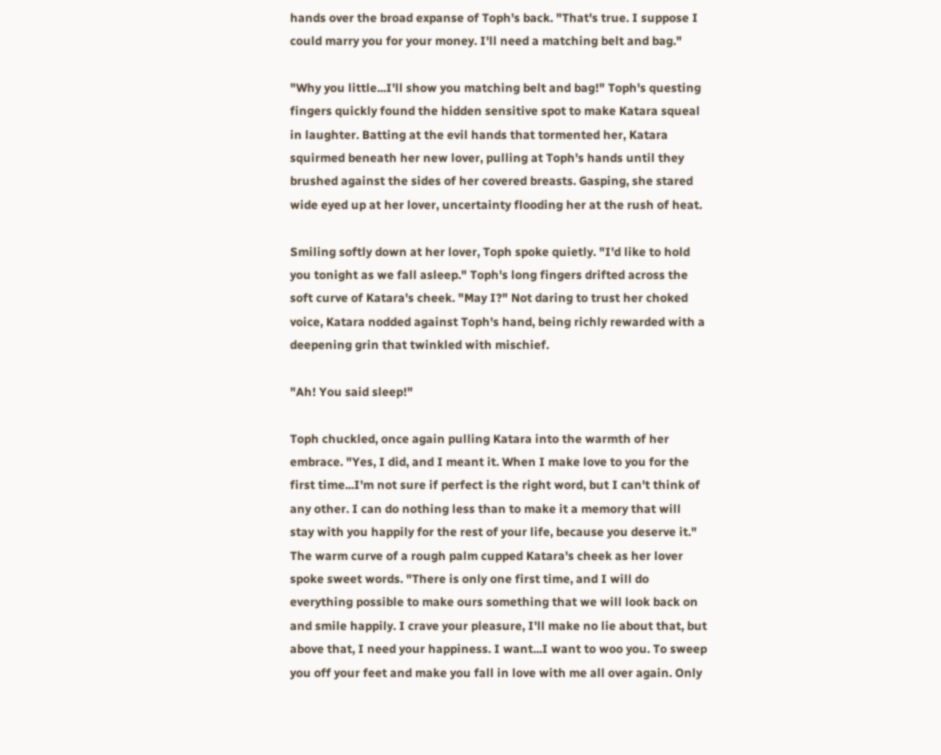hands over the broad expanse of Toph's back. "That's true. I suppose I could marry you for your money. I'll need a matching belt and bag."

"Why you little...I'll show you matching belt and bag!" Toph's questing fingers quickly found the hidden sensitive spot to make Katara squeal in laughter. Batting at the evil hands that tormented her, Katara squirmed beneath her new lover, pulling at Toph's hands until they brushed against the sides of her covered breasts. Gasping, she stared wide eyed up at her lover, uncertainty flooding her at the rush of heat.

Smiling softly down at her lover, Toph spoke quietly. "I'd like to hold you tonight as we fall asleep." Toph's long fingers drifted across the soft curve of Katara's cheek. "May I?" Not daring to trust her choked voice, Katara nodded against Toph's hand, being richly rewarded with a deepening grin that twinkled with mischief.

"Ah! You said sleep!"

Toph chuckled, once again pulling Katara into the warmth of her embrace. "Yes, I did, and I meant it. When I make love to you for the first time...I'm not sure if perfect is the right word, but I can't think of any other. I can do nothing less than to make it a memory that will stay with you happily for the rest of your life, because you deserve it." The warm curve of a rough palm cupped Katara's cheek as her lover spoke sweet words. "There is only one first time, and I will do everything possible to make ours something that we will look back on and smile happily. I crave your pleasure, I'll make no lie about that, but above that, I need your happiness. I want...I want to woo you. To sweep you off your feet and make you fall in love with me all over again. Only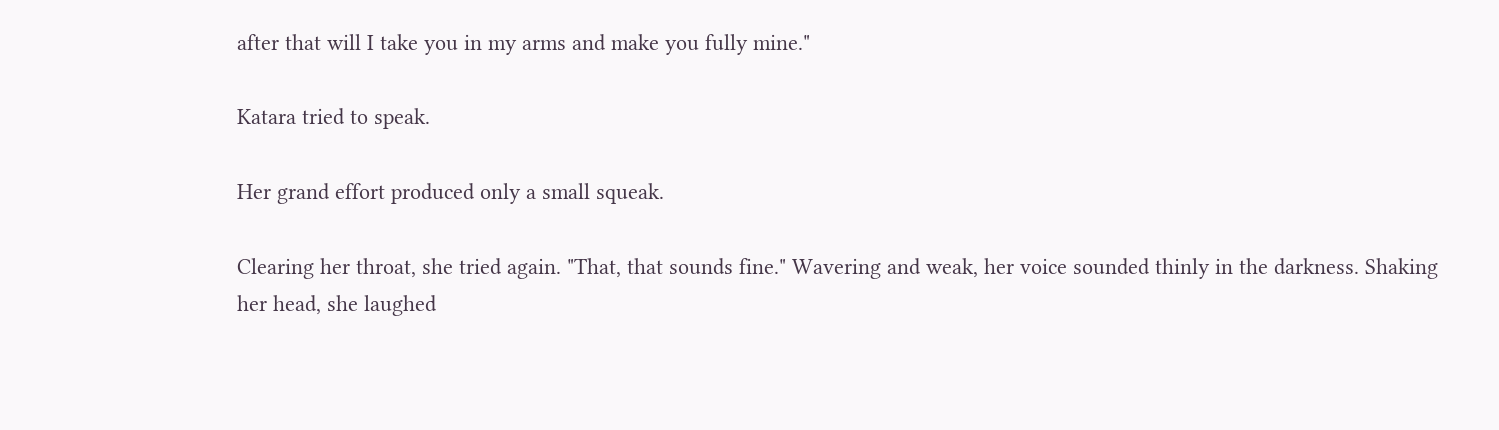after that will I take you in my arms and make you fully mine."

Katara tried to speak.

Her grand effort produced only a small squeak.

Clearing her throat, she tried again. "That, that sounds fine." Wavering and weak, her voice sounded thinly in the darkness. Shaking her head, she laughed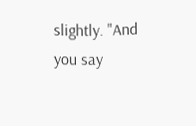slightly. "And you say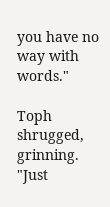you have no way with words."

Toph shrugged, grinning. "Just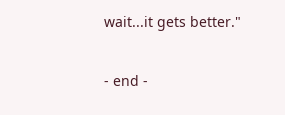wait...it gets better."

- end -